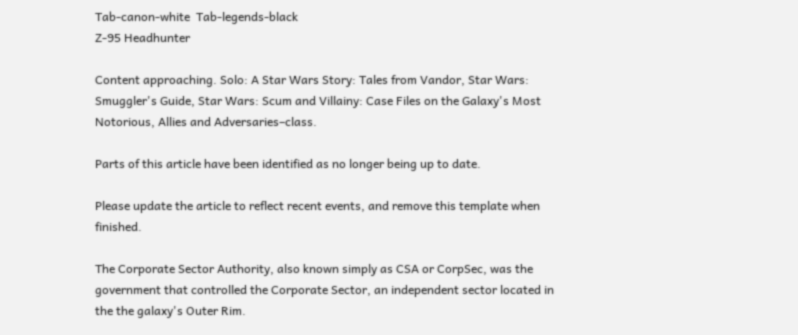Tab-canon-white  Tab-legends-black
Z-95 Headhunter

Content approaching. Solo: A Star Wars Story: Tales from Vandor, Star Wars: Smuggler's Guide, Star Wars: Scum and Villainy: Case Files on the Galaxy's Most Notorious, Allies and Adversaries–class.

Parts of this article have been identified as no longer being up to date.

Please update the article to reflect recent events, and remove this template when finished.

The Corporate Sector Authority, also known simply as CSA or CorpSec, was the government that controlled the Corporate Sector, an independent sector located in the the galaxy's Outer Rim.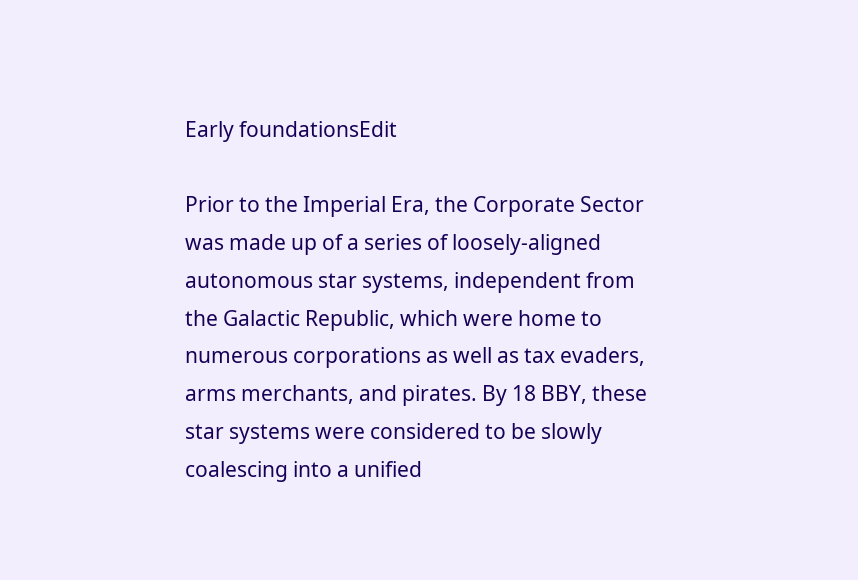Early foundationsEdit

Prior to the Imperial Era, the Corporate Sector was made up of a series of loosely-aligned autonomous star systems, independent from the Galactic Republic, which were home to numerous corporations as well as tax evaders, arms merchants, and pirates. By 18 BBY, these star systems were considered to be slowly coalescing into a unified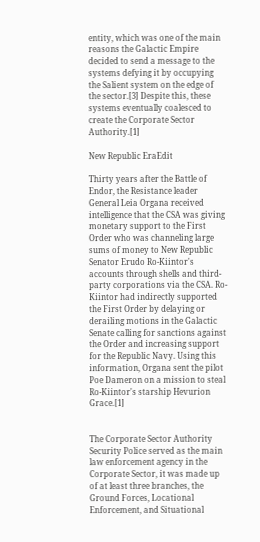entity, which was one of the main reasons the Galactic Empire decided to send a message to the systems defying it by occupying the Salient system on the edge of the sector.[3] Despite this, these systems eventually coalesced to create the Corporate Sector Authority.[1]

New Republic EraEdit

Thirty years after the Battle of Endor, the Resistance leader General Leia Organa received intelligence that the CSA was giving monetary support to the First Order who was channeling large sums of money to New Republic Senator Erudo Ro-Kiintor's accounts through shells and third-party corporations via the CSA. Ro-Kiintor had indirectly supported the First Order by delaying or derailing motions in the Galactic Senate calling for sanctions against the Order and increasing support for the Republic Navy. Using this information, Organa sent the pilot Poe Dameron on a mission to steal Ro-Kiintor's starship Hevurion Grace.[1]


The Corporate Sector Authority Security Police served as the main law enforcement agency in the Corporate Sector, it was made up of at least three branches, the Ground Forces, Locational Enforcement, and Situational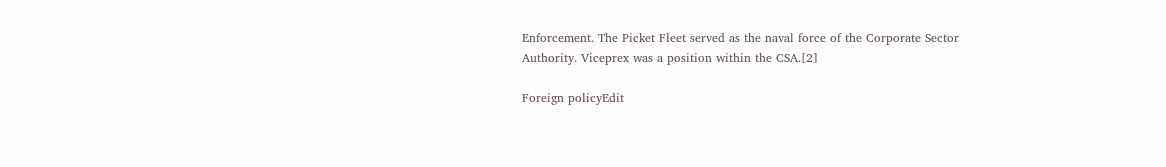Enforcement. The Picket Fleet served as the naval force of the Corporate Sector Authority. Viceprex was a position within the CSA.[2]

Foreign policyEdit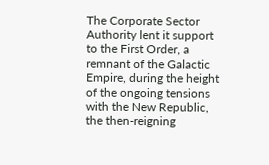The Corporate Sector Authority lent it support to the First Order, a remnant of the Galactic Empire, during the height of the ongoing tensions with the New Republic, the then-reigning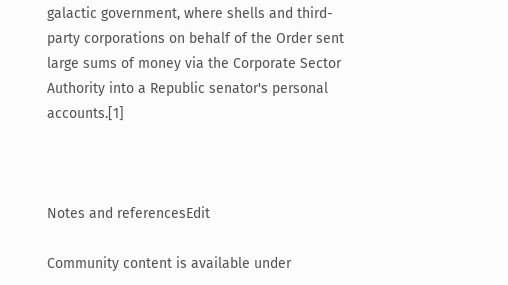galactic government, where shells and third-party corporations on behalf of the Order sent large sums of money via the Corporate Sector Authority into a Republic senator's personal accounts.[1]



Notes and referencesEdit

Community content is available under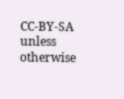CC-BY-SA unless otherwise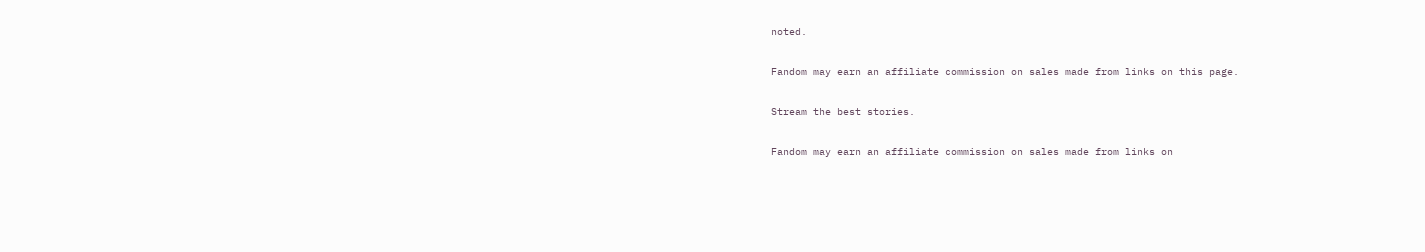noted.

Fandom may earn an affiliate commission on sales made from links on this page.

Stream the best stories.

Fandom may earn an affiliate commission on sales made from links on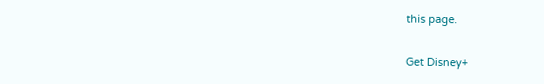this page.

Get Disney+